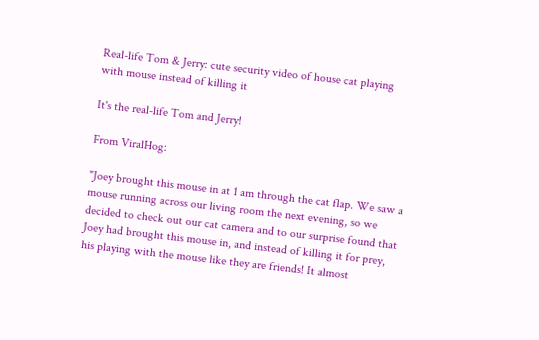Real-life Tom & Jerry: cute security video of house cat playing with mouse instead of killing it

It's the real-life Tom and Jerry!

From ViralHog:

"Joey brought this mouse in at 1 am through the cat flap. We saw a mouse running across our living room the next evening, so we decided to check out our cat camera and to our surprise found that Joey had brought this mouse in, and instead of killing it for prey, his playing with the mouse like they are friends! It almost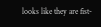looks like they are fist-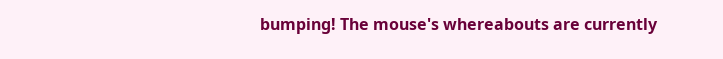bumping! The mouse's whereabouts are currently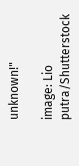unknown!"

image: Lio putra/Shutterstock